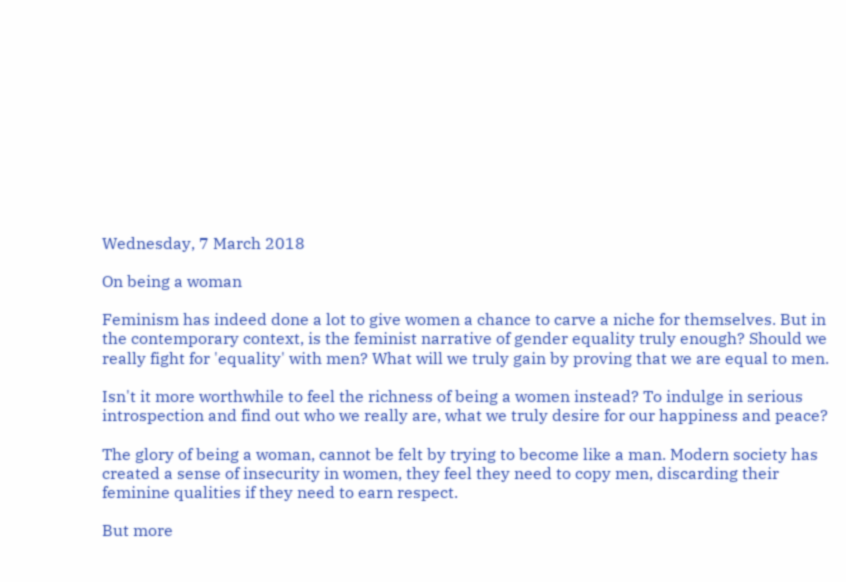Wednesday, 7 March 2018

On being a woman

Feminism has indeed done a lot to give women a chance to carve a niche for themselves. But in the contemporary context, is the feminist narrative of gender equality truly enough? Should we really fight for 'equality' with men? What will we truly gain by proving that we are equal to men.

Isn't it more worthwhile to feel the richness of being a women instead? To indulge in serious introspection and find out who we really are, what we truly desire for our happiness and peace?

The glory of being a woman, cannot be felt by trying to become like a man. Modern society has created a sense of insecurity in women, they feel they need to copy men, discarding their feminine qualities if they need to earn respect.

But more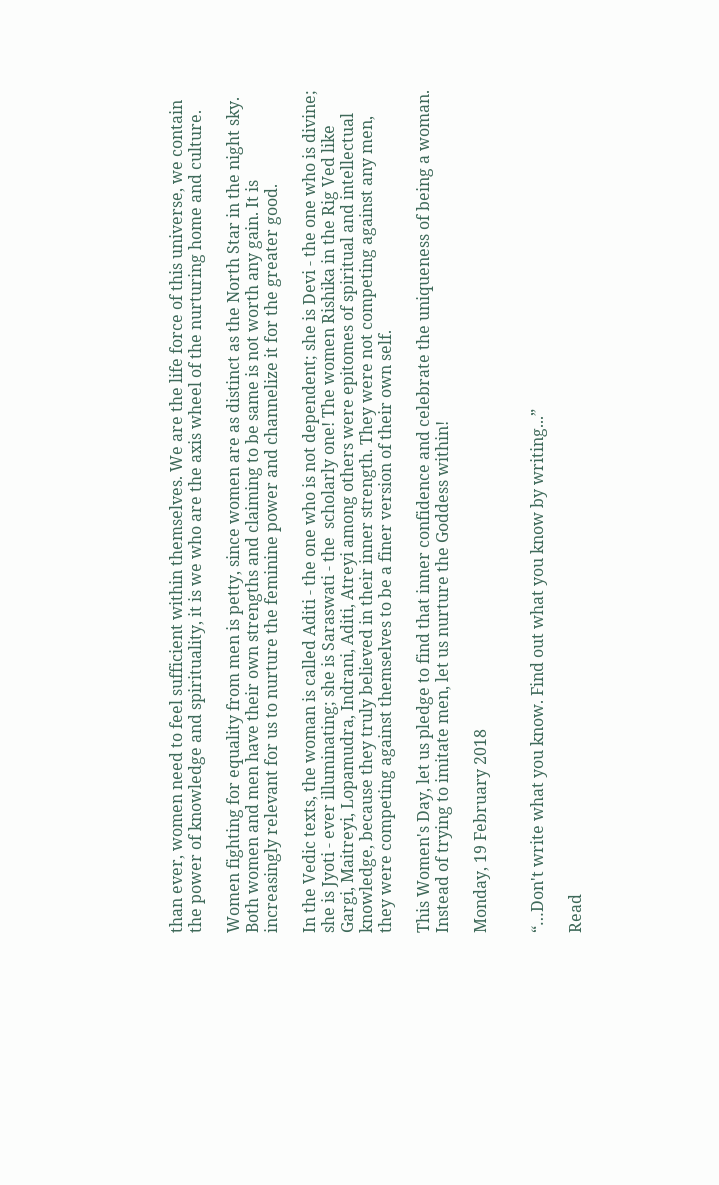than ever, women need to feel sufficient within themselves. We are the life force of this universe, we contain the power of knowledge and spirituality, it is we who are the axis wheel of the nurturing home and culture.

Women fighting for equality from men is petty, since women are as distinct as the North Star in the night sky. Both women and men have their own strengths and claiming to be same is not worth any gain. It is increasingly relevant for us to nurture the feminine power and channelize it for the greater good.

In the Vedic texts, the woman is called Aditi - the one who is not dependent; she is Devi - the one who is divine; she is Jyoti - ever illuminating; she is Saraswati - the  scholarly one! The women Rishika in the Rig Ved like Gargi, Maitreyi, Lopamudra, Indrani, Aditi, Atreyi among others were epitomes of spiritual and intellectual knowledge, because they truly believed in their inner strength. They were not competing against any men, they were competing against themselves to be a finer version of their own self.

This Women's Day, let us pledge to find that inner confidence and celebrate the uniqueness of being a woman. Instead of trying to imitate men, let us nurture the Goddess within!

Monday, 19 February 2018


“…Don't write what you know. Find out what you know by writing...”

Read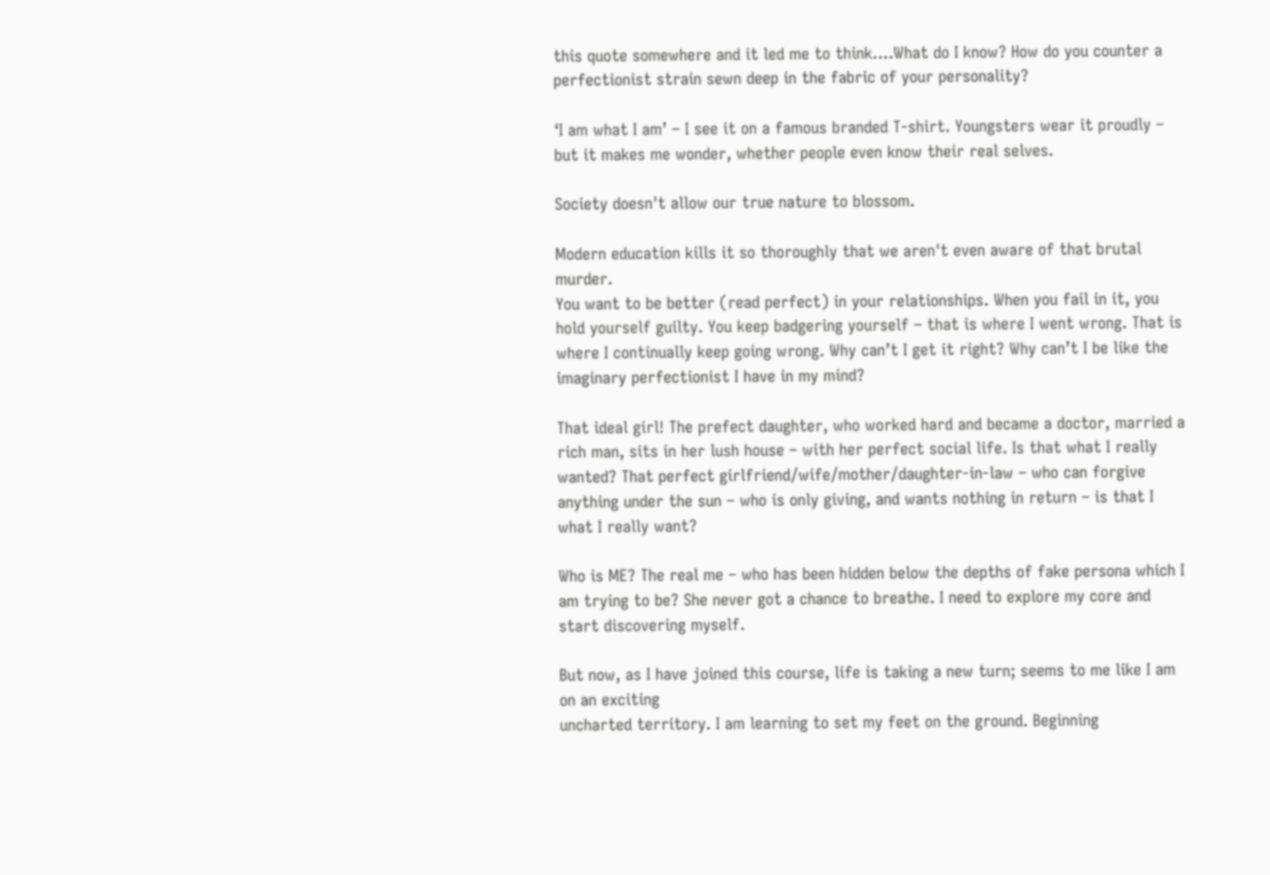this quote somewhere and it led me to think….What do I know? How do you counter a perfectionist strain sewn deep in the fabric of your personality?

‘I am what I am’ – I see it on a famous branded T-shirt. Youngsters wear it proudly – but it makes me wonder, whether people even know their real selves.

Society doesn't allow our true nature to blossom.

Modern education kills it so thoroughly that we aren't even aware of that brutal murder.
You want to be better (read perfect) in your relationships. When you fail in it, you hold yourself guilty. You keep badgering yourself – that is where I went wrong. That is where I continually keep going wrong. Why can’t I get it right? Why can’t I be like the imaginary perfectionist I have in my mind?

That ideal girl! The prefect daughter, who worked hard and became a doctor, married a rich man, sits in her lush house – with her perfect social life. Is that what I really wanted? That perfect girlfriend/wife/mother/daughter-in-law – who can forgive anything under the sun – who is only giving, and wants nothing in return – is that I what I really want?

Who is ME? The real me – who has been hidden below the depths of fake persona which I am trying to be? She never got a chance to breathe. I need to explore my core and start discovering myself.

But now, as I have joined this course, life is taking a new turn; seems to me like I am on an exciting
uncharted territory. I am learning to set my feet on the ground. Beginning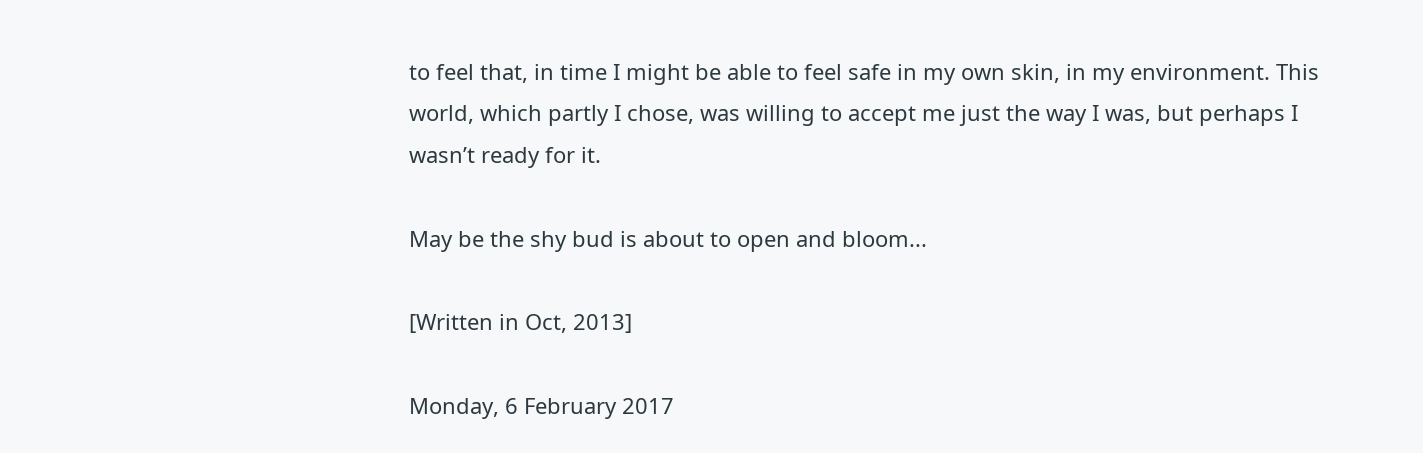to feel that, in time I might be able to feel safe in my own skin, in my environment. This world, which partly I chose, was willing to accept me just the way I was, but perhaps I wasn’t ready for it.

May be the shy bud is about to open and bloom...

[Written in Oct, 2013]

Monday, 6 February 2017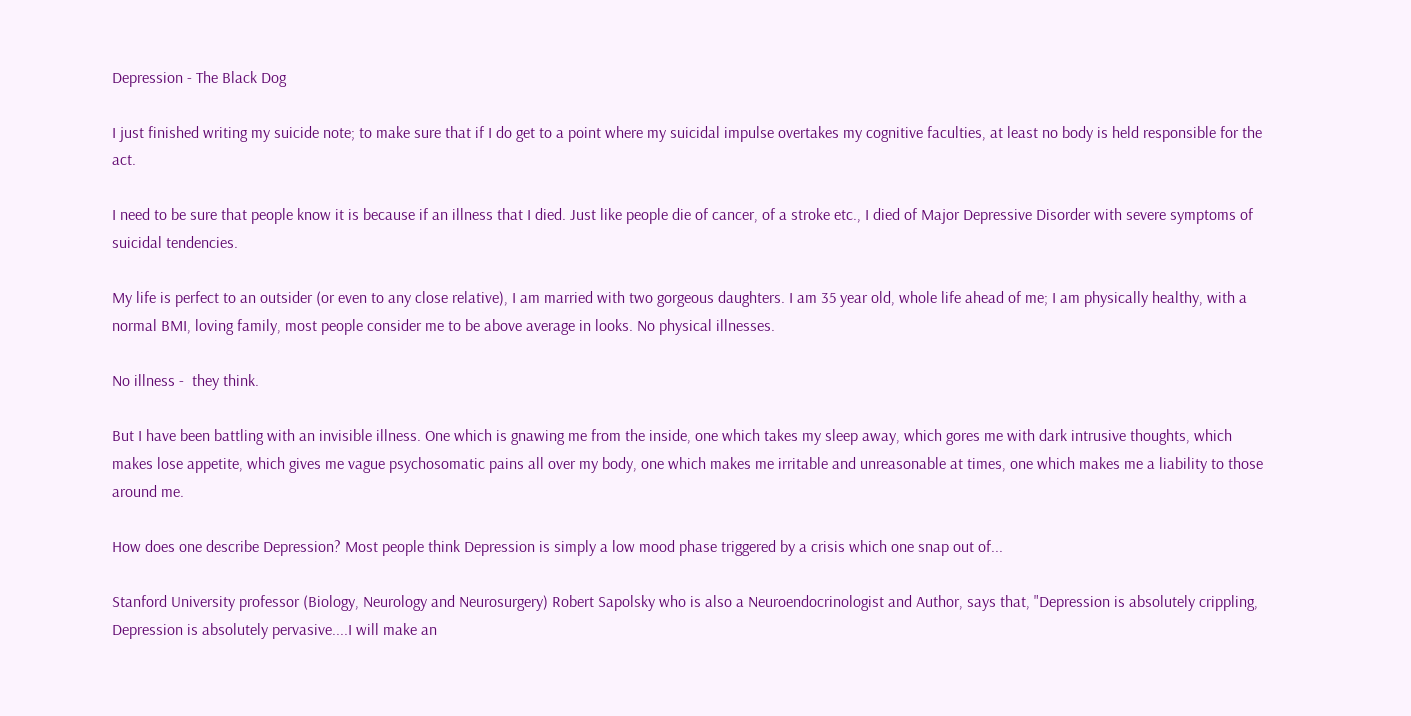Depression - The Black Dog

I just finished writing my suicide note; to make sure that if I do get to a point where my suicidal impulse overtakes my cognitive faculties, at least no body is held responsible for the act.

I need to be sure that people know it is because if an illness that I died. Just like people die of cancer, of a stroke etc., I died of Major Depressive Disorder with severe symptoms of suicidal tendencies.

My life is perfect to an outsider (or even to any close relative), I am married with two gorgeous daughters. I am 35 year old, whole life ahead of me; I am physically healthy, with a normal BMI, loving family, most people consider me to be above average in looks. No physical illnesses.

No illness -  they think.

But I have been battling with an invisible illness. One which is gnawing me from the inside, one which takes my sleep away, which gores me with dark intrusive thoughts, which makes lose appetite, which gives me vague psychosomatic pains all over my body, one which makes me irritable and unreasonable at times, one which makes me a liability to those around me.

How does one describe Depression? Most people think Depression is simply a low mood phase triggered by a crisis which one snap out of...

Stanford University professor (Biology, Neurology and Neurosurgery) Robert Sapolsky who is also a Neuroendocrinologist and Author, says that, "Depression is absolutely crippling, Depression is absolutely pervasive....I will make an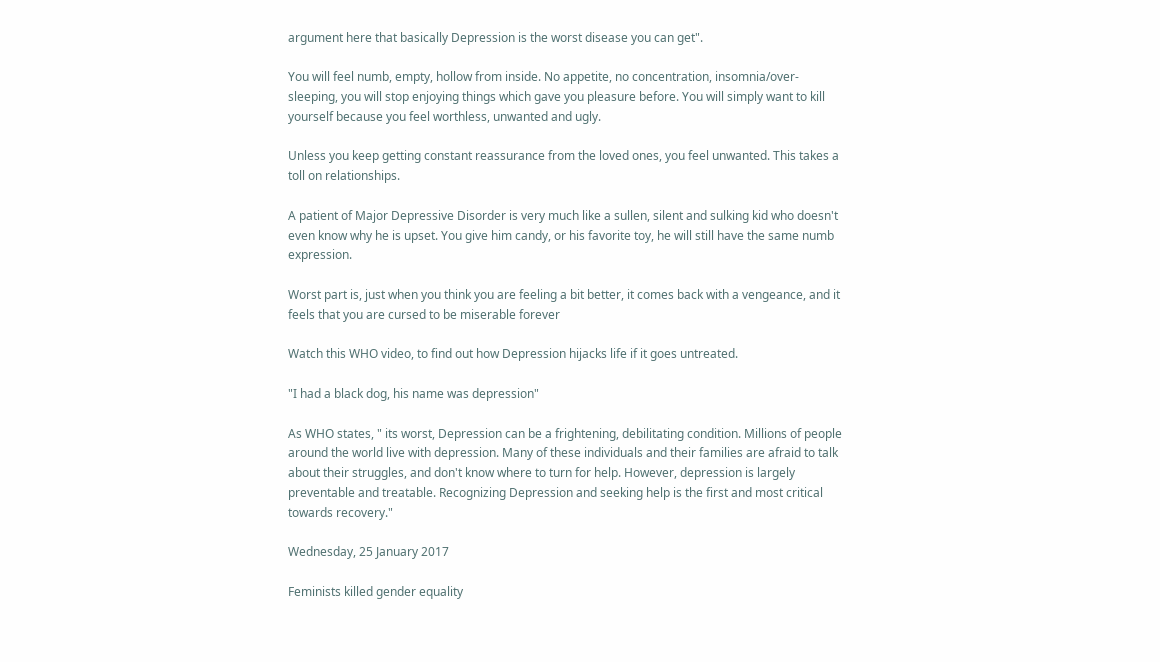argument here that basically Depression is the worst disease you can get".

You will feel numb, empty, hollow from inside. No appetite, no concentration, insomnia/over-sleeping, you will stop enjoying things which gave you pleasure before. You will simply want to kill yourself because you feel worthless, unwanted and ugly.

Unless you keep getting constant reassurance from the loved ones, you feel unwanted. This takes a toll on relationships.

A patient of Major Depressive Disorder is very much like a sullen, silent and sulking kid who doesn't even know why he is upset. You give him candy, or his favorite toy, he will still have the same numb expression.

Worst part is, just when you think you are feeling a bit better, it comes back with a vengeance, and it feels that you are cursed to be miserable forever

Watch this WHO video, to find out how Depression hijacks life if it goes untreated.

"I had a black dog, his name was depression"

As WHO states, " its worst, Depression can be a frightening, debilitating condition. Millions of people around the world live with depression. Many of these individuals and their families are afraid to talk about their struggles, and don't know where to turn for help. However, depression is largely preventable and treatable. Recognizing Depression and seeking help is the first and most critical towards recovery."

Wednesday, 25 January 2017

Feminists killed gender equality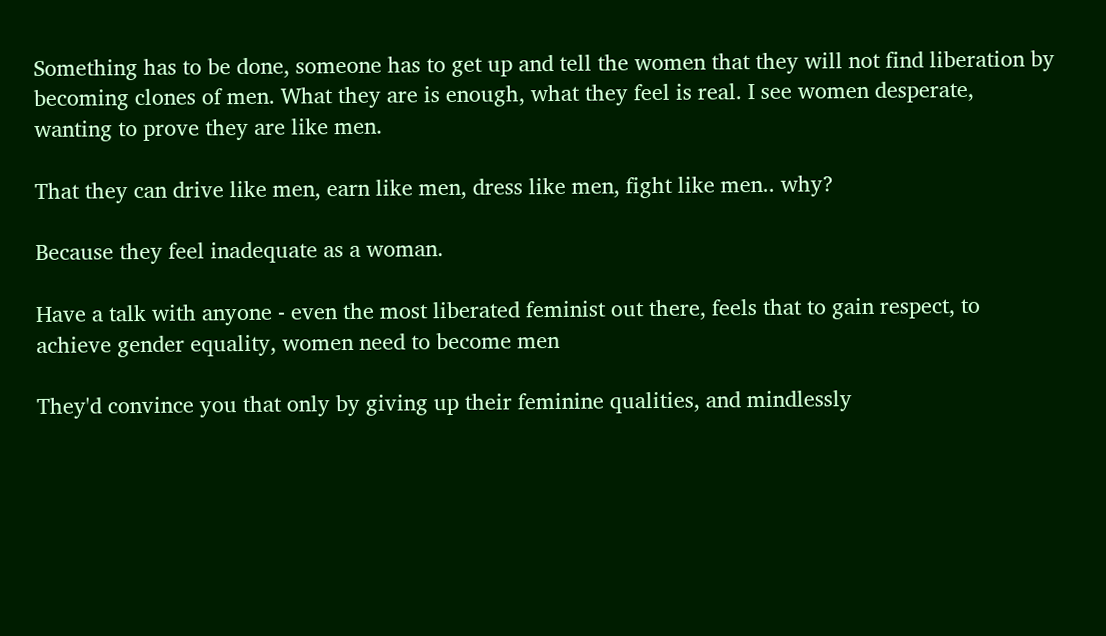Something has to be done, someone has to get up and tell the women that they will not find liberation by becoming clones of men. What they are is enough, what they feel is real. I see women desperate, wanting to prove they are like men.

That they can drive like men, earn like men, dress like men, fight like men.. why?

Because they feel inadequate as a woman.

Have a talk with anyone - even the most liberated feminist out there, feels that to gain respect, to achieve gender equality, women need to become men

They'd convince you that only by giving up their feminine qualities, and mindlessly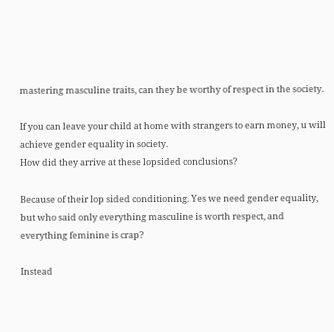mastering masculine traits, can they be worthy of respect in the society.

If you can leave your child at home with strangers to earn money, u will achieve gender equality in society.
How did they arrive at these lopsided conclusions?

Because of their lop sided conditioning. Yes we need gender equality, but who said only everything masculine is worth respect, and everything feminine is crap?

Instead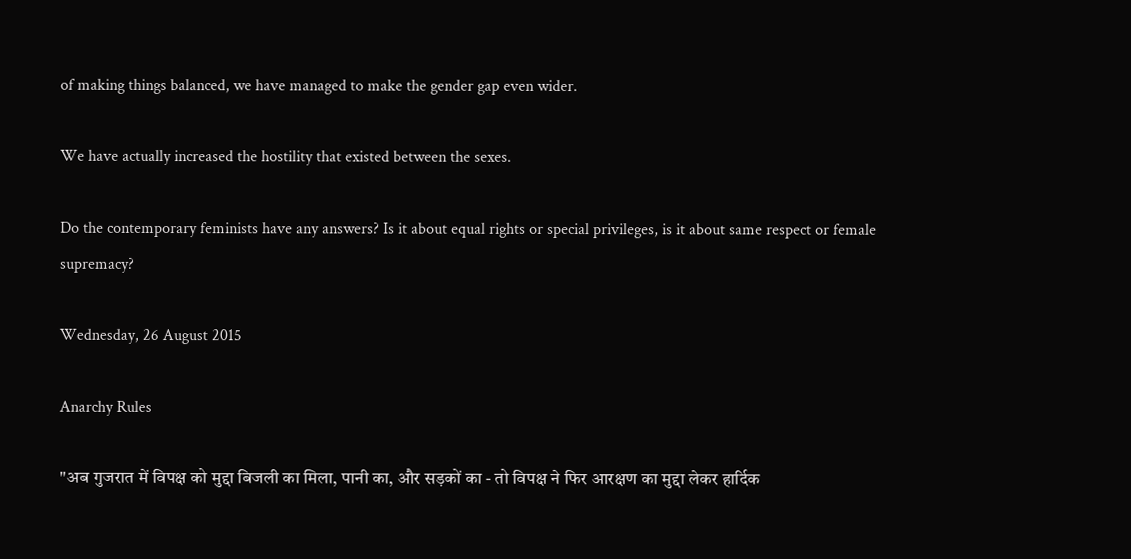of making things balanced, we have managed to make the gender gap even wider.

We have actually increased the hostility that existed between the sexes.

Do the contemporary feminists have any answers? Is it about equal rights or special privileges, is it about same respect or female supremacy?

Wednesday, 26 August 2015

Anarchy Rules

"अब गुजरात में विपक्ष को मुद्दा बिजली का मिला, पानी का, और सड़कों का - तो विपक्ष ने फिर आरक्षण का मुद्दा लेकर हार्दिक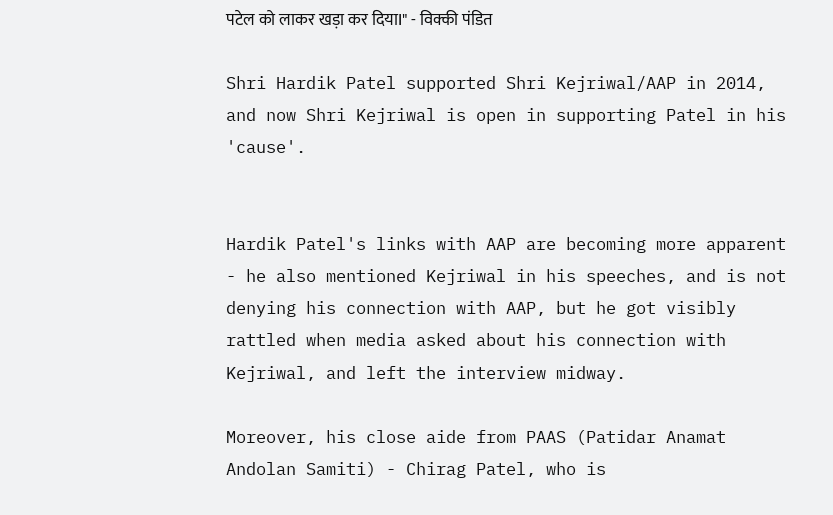पटेल को लाकर खड़ा कर दियाI" - विक्की पंडित

Shri Hardik Patel supported Shri Kejriwal/AAP in 2014, and now Shri Kejriwal is open in supporting Patel in his 'cause'.


Hardik Patel's links with AAP are becoming more apparent - he also mentioned Kejriwal in his speeches, and is not denying his connection with AAP, but he got visibly rattled when media asked about his connection with Kejriwal, and left the interview midway.

Moreover, his close aide from PAAS (Patidar Anamat Andolan Samiti) - Chirag Patel, who is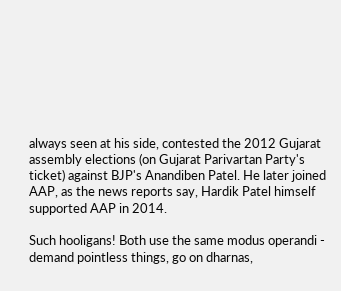always seen at his side, contested the 2012 Gujarat assembly elections (on Gujarat Parivartan Party's ticket) against BJP's Anandiben Patel. He later joined AAP, as the news reports say, Hardik Patel himself supported AAP in 2014.

Such hooligans! Both use the same modus operandi - demand pointless things, go on dharnas,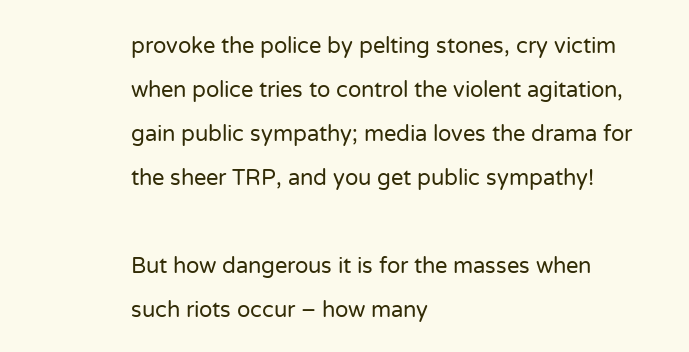provoke the police by pelting stones, cry victim when police tries to control the violent agitation, gain public sympathy; media loves the drama for the sheer TRP, and you get public sympathy!

But how dangerous it is for the masses when such riots occur – how many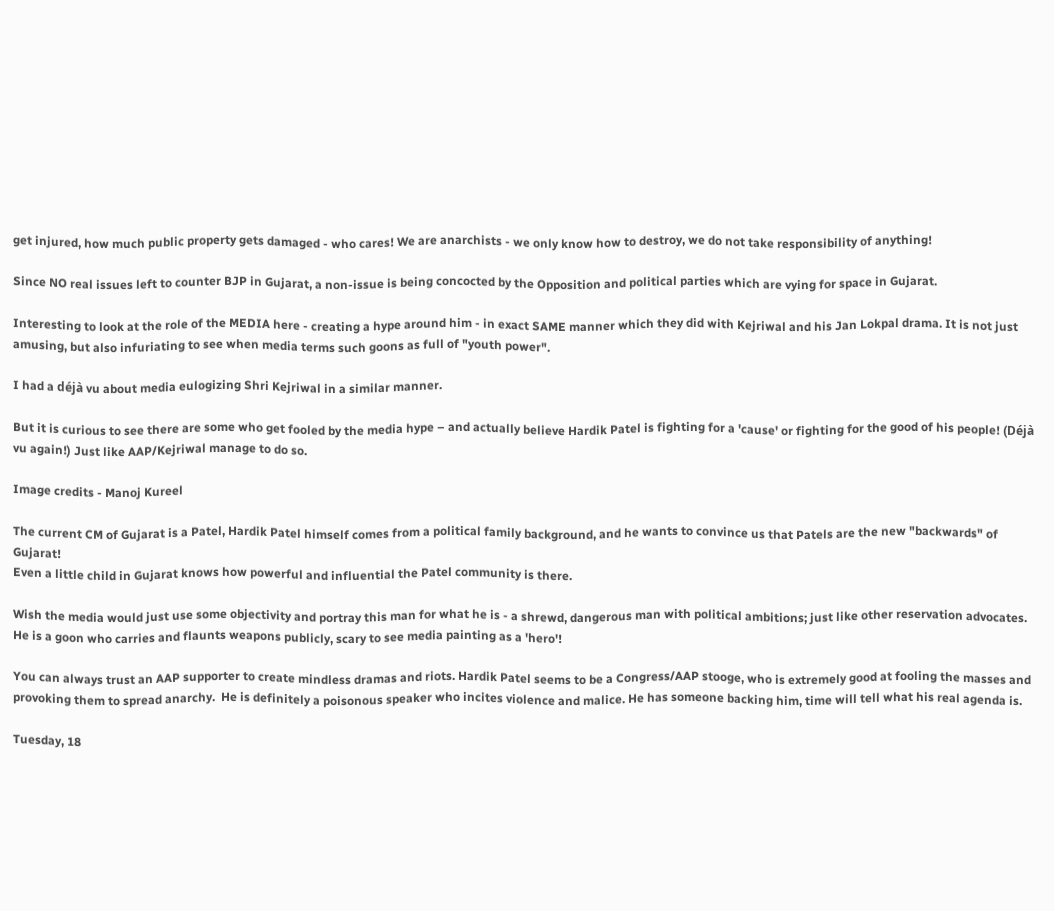get injured, how much public property gets damaged - who cares! We are anarchists - we only know how to destroy, we do not take responsibility of anything!

Since NO real issues left to counter BJP in Gujarat, a non-issue is being concocted by the Opposition and political parties which are vying for space in Gujarat.

Interesting to look at the role of the MEDIA here - creating a hype around him - in exact SAME manner which they did with Kejriwal and his Jan Lokpal drama. It is not just amusing, but also infuriating to see when media terms such goons as full of "youth power".

I had a déjà vu about media eulogizing Shri Kejriwal in a similar manner.

But it is curious to see there are some who get fooled by the media hype – and actually believe Hardik Patel is fighting for a 'cause' or fighting for the good of his people! (Déjà vu again!) Just like AAP/Kejriwal manage to do so.

Image credits - Manoj Kureel

The current CM of Gujarat is a Patel, Hardik Patel himself comes from a political family background, and he wants to convince us that Patels are the new "backwards" of Gujarat!
Even a little child in Gujarat knows how powerful and influential the Patel community is there.

Wish the media would just use some objectivity and portray this man for what he is - a shrewd, dangerous man with political ambitions; just like other reservation advocates. He is a goon who carries and flaunts weapons publicly, scary to see media painting as a 'hero'!

You can always trust an AAP supporter to create mindless dramas and riots. Hardik Patel seems to be a Congress/AAP stooge, who is extremely good at fooling the masses and provoking them to spread anarchy.  He is definitely a poisonous speaker who incites violence and malice. He has someone backing him, time will tell what his real agenda is.

Tuesday, 18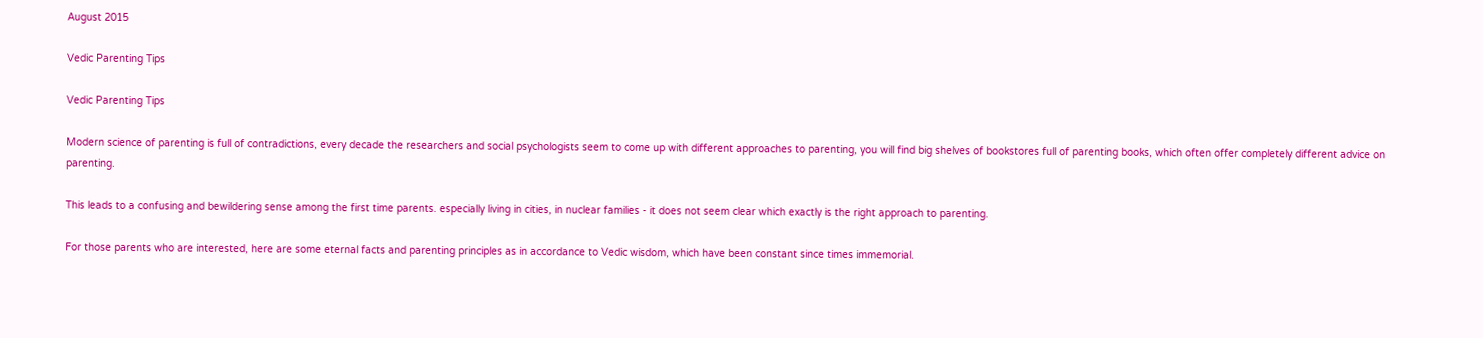August 2015

Vedic Parenting Tips

Vedic Parenting Tips

Modern science of parenting is full of contradictions, every decade the researchers and social psychologists seem to come up with different approaches to parenting, you will find big shelves of bookstores full of parenting books, which often offer completely different advice on parenting.

This leads to a confusing and bewildering sense among the first time parents. especially living in cities, in nuclear families - it does not seem clear which exactly is the right approach to parenting.

For those parents who are interested, here are some eternal facts and parenting principles as in accordance to Vedic wisdom, which have been constant since times immemorial.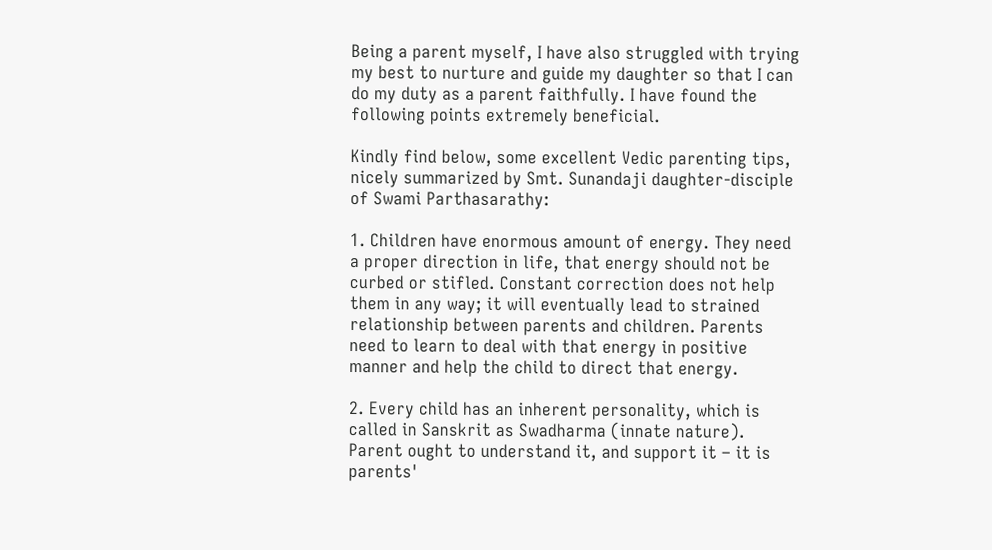Being a parent myself, I have also struggled with trying my best to nurture and guide my daughter so that I can do my duty as a parent faithfully. I have found the following points extremely beneficial.

Kindly find below, some excellent Vedic parenting tips, nicely summarized by Smt. Sunandaji daughter-disciple of Swami Parthasarathy:

1. Children have enormous amount of energy. They need a proper direction in life, that energy should not be curbed or stifled. Constant correction does not help them in any way; it will eventually lead to strained relationship between parents and children. Parents need to learn to deal with that energy in positive manner and help the child to direct that energy.

2. Every child has an inherent personality, which is called in Sanskrit as Swadharma (innate nature). Parent ought to understand it, and support it – it is parents'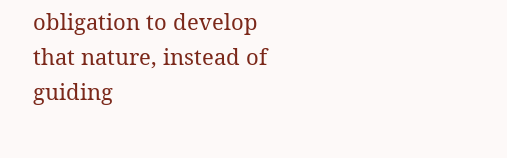obligation to develop that nature, instead of guiding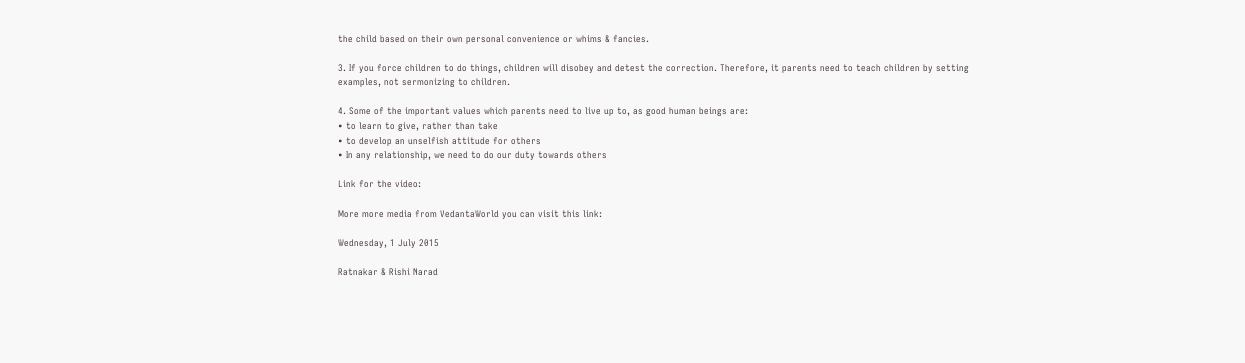the child based on their own personal convenience or whims & fancies.

3. If you force children to do things, children will disobey and detest the correction. Therefore, it parents need to teach children by setting examples, not sermonizing to children.

4. Some of the important values which parents need to live up to, as good human beings are:
• to learn to give, rather than take
• to develop an unselfish attitude for others
• In any relationship, we need to do our duty towards others

Link for the video:

More more media from VedantaWorld you can visit this link:

Wednesday, 1 July 2015

Ratnakar & Rishi Narad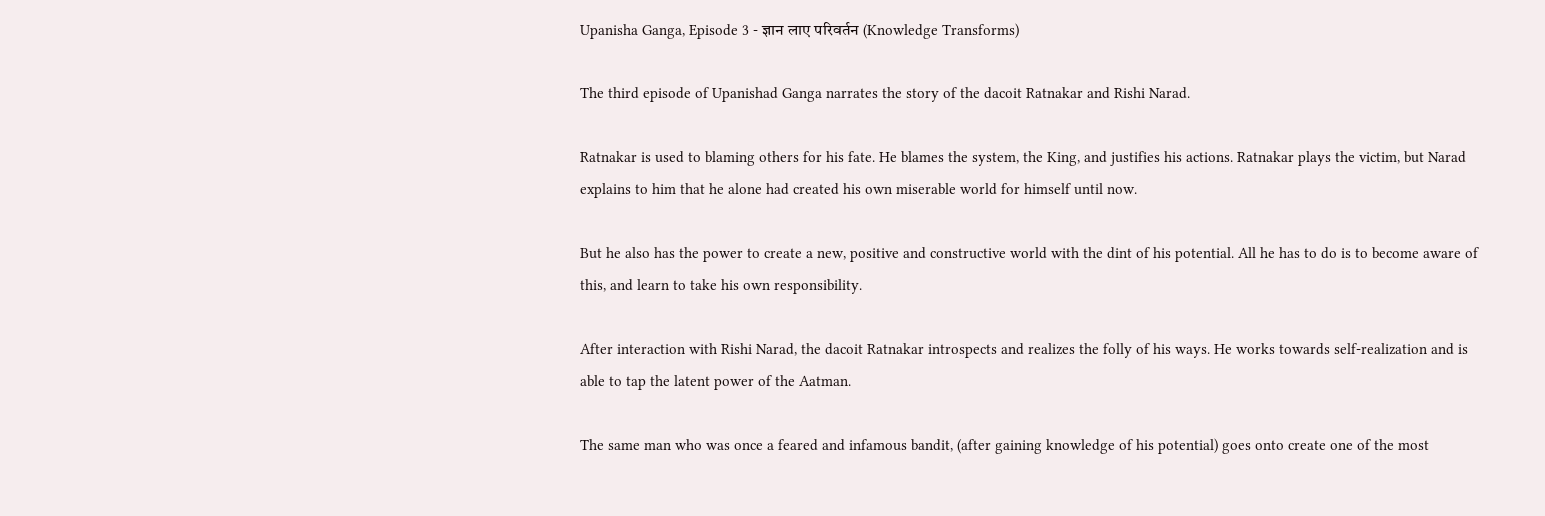Upanisha Ganga, Episode 3 - ज्ञान लाए परिवर्तन (Knowledge Transforms)

The third episode of Upanishad Ganga narrates the story of the dacoit Ratnakar and Rishi Narad.

Ratnakar is used to blaming others for his fate. He blames the system, the King, and justifies his actions. Ratnakar plays the victim, but Narad explains to him that he alone had created his own miserable world for himself until now.

But he also has the power to create a new, positive and constructive world with the dint of his potential. All he has to do is to become aware of this, and learn to take his own responsibility.

After interaction with Rishi Narad, the dacoit Ratnakar introspects and realizes the folly of his ways. He works towards self-realization and is able to tap the latent power of the Aatman.

The same man who was once a feared and infamous bandit, (after gaining knowledge of his potential) goes onto create one of the most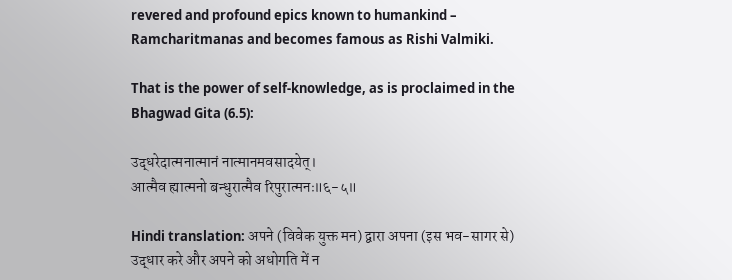revered and profound epics known to humankind – Ramcharitmanas and becomes famous as Rishi Valmiki.

That is the power of self-knowledge, as is proclaimed in the Bhagwad Gita (6.5):

उद्धरेदात्मनात्मानं नात्मानमवसादयेत्।
आत्मैव ह्यात्मनो बन्धुरात्मैव रिपुरात्मनः॥६-५॥

Hindi translation: अपने (विवेक युक्त मन) द्वारा अपना (इस भव-सागर से) उद्धार करे और अपने को अधोगति में न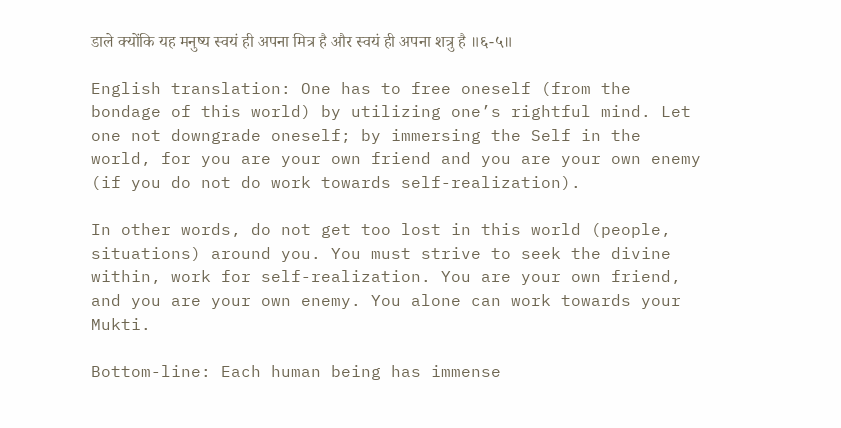डाले क्योंकि यह मनुष्य स्वयं ही अपना मित्र है और स्वयं ही अपना शत्रु है ॥६-५॥

English translation: One has to free oneself (from the bondage of this world) by utilizing one’s rightful mind. Let one not downgrade oneself; by immersing the Self in the world, for you are your own friend and you are your own enemy (if you do not do work towards self-realization).

In other words, do not get too lost in this world (people, situations) around you. You must strive to seek the divine within, work for self-realization. You are your own friend, and you are your own enemy. You alone can work towards your Mukti.

Bottom-line: Each human being has immense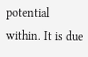potential within. It is due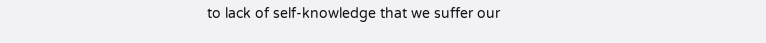to lack of self-knowledge that we suffer our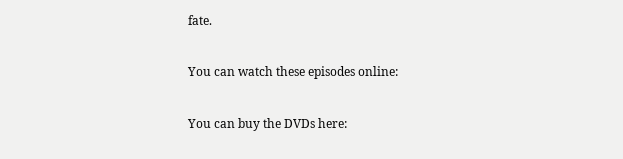fate.

You can watch these episodes online:

You can buy the DVDs here: